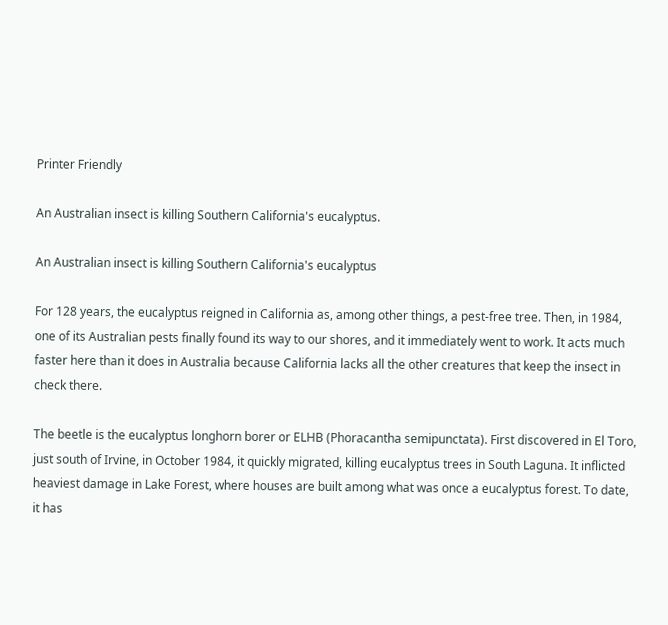Printer Friendly

An Australian insect is killing Southern California's eucalyptus.

An Australian insect is killing Southern California's eucalyptus

For 128 years, the eucalyptus reigned in California as, among other things, a pest-free tree. Then, in 1984, one of its Australian pests finally found its way to our shores, and it immediately went to work. It acts much faster here than it does in Australia because California lacks all the other creatures that keep the insect in check there.

The beetle is the eucalyptus longhorn borer or ELHB (Phoracantha semipunctata). First discovered in El Toro, just south of Irvine, in October 1984, it quickly migrated, killing eucalyptus trees in South Laguna. It inflicted heaviest damage in Lake Forest, where houses are built among what was once a eucalyptus forest. To date, it has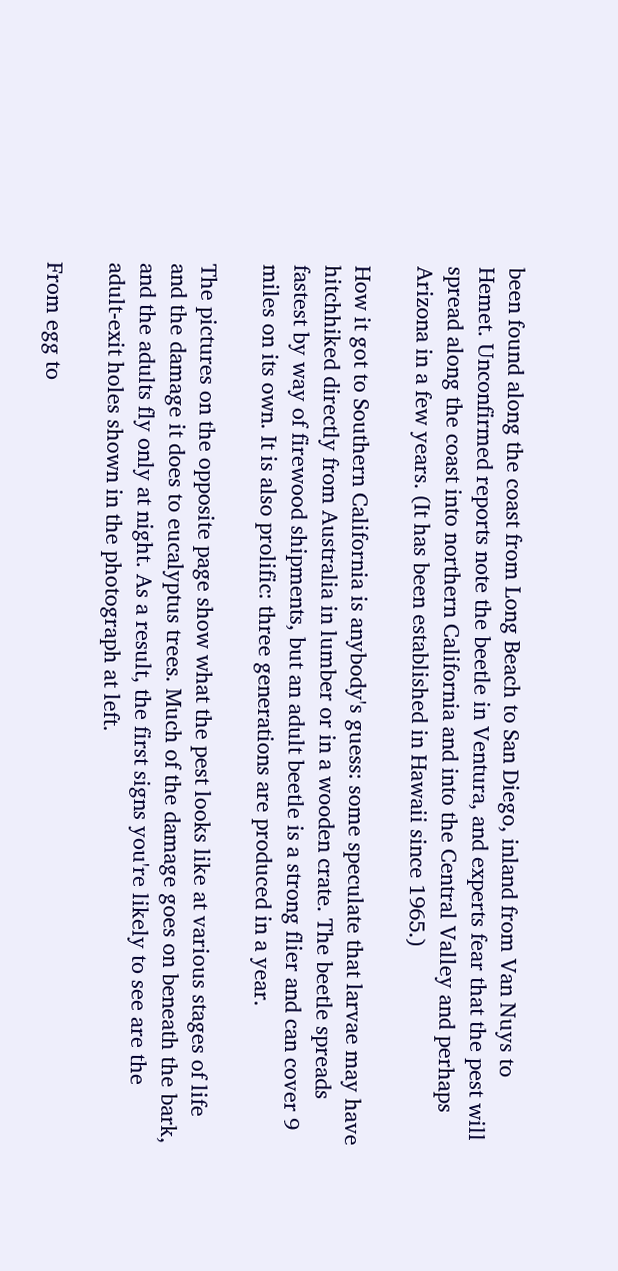been found along the coast from Long Beach to San Diego, inland from Van Nuys to Hemet. Unconfirmed reports note the beetle in Ventura, and experts fear that the pest will spread along the coast into northern California and into the Central Valley and perhaps Arizona in a few years. (It has been established in Hawaii since 1965.)

How it got to Southern California is anybody's guess: some speculate that larvae may have hitchhiked directly from Australia in lumber or in a wooden crate. The beetle spreads fastest by way of firewood shipments, but an adult beetle is a strong flier and can cover 9 miles on its own. It is also prolific: three generations are produced in a year.

The pictures on the opposite page show what the pest looks like at various stages of life and the damage it does to eucalyptus trees. Much of the damage goes on beneath the bark, and the adults fly only at night. As a result, the first signs you're likely to see are the adult-exit holes shown in the photograph at left.

From egg to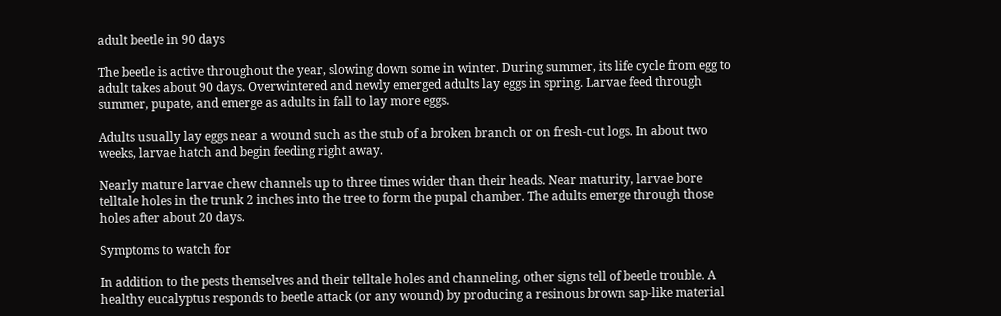adult beetle in 90 days

The beetle is active throughout the year, slowing down some in winter. During summer, its life cycle from egg to adult takes about 90 days. Overwintered and newly emerged adults lay eggs in spring. Larvae feed through summer, pupate, and emerge as adults in fall to lay more eggs.

Adults usually lay eggs near a wound such as the stub of a broken branch or on fresh-cut logs. In about two weeks, larvae hatch and begin feeding right away.

Nearly mature larvae chew channels up to three times wider than their heads. Near maturity, larvae bore telltale holes in the trunk 2 inches into the tree to form the pupal chamber. The adults emerge through those holes after about 20 days.

Symptoms to watch for

In addition to the pests themselves and their telltale holes and channeling, other signs tell of beetle trouble. A healthy eucalyptus responds to beetle attack (or any wound) by producing a resinous brown sap-like material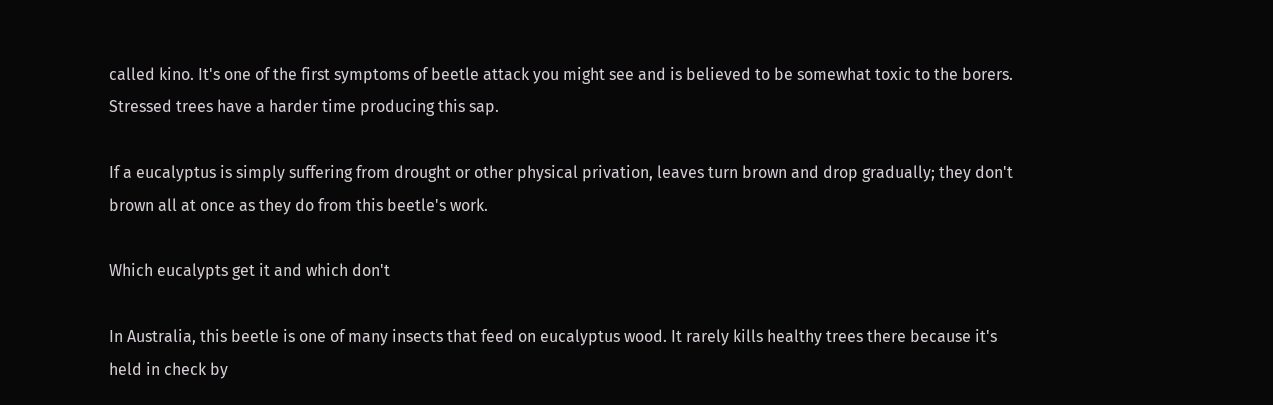called kino. It's one of the first symptoms of beetle attack you might see and is believed to be somewhat toxic to the borers. Stressed trees have a harder time producing this sap.

If a eucalyptus is simply suffering from drought or other physical privation, leaves turn brown and drop gradually; they don't brown all at once as they do from this beetle's work.

Which eucalypts get it and which don't

In Australia, this beetle is one of many insects that feed on eucalyptus wood. It rarely kills healthy trees there because it's held in check by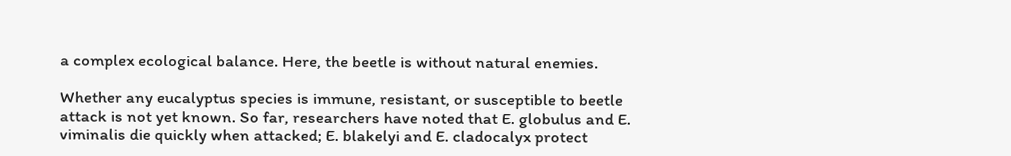a complex ecological balance. Here, the beetle is without natural enemies.

Whether any eucalyptus species is immune, resistant, or susceptible to beetle attack is not yet known. So far, researchers have noted that E. globulus and E. viminalis die quickly when attacked; E. blakelyi and E. cladocalyx protect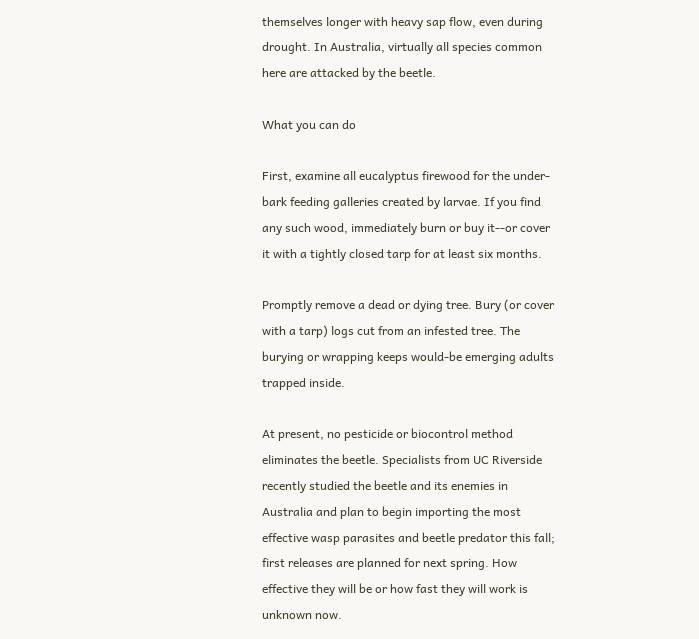themselves longer with heavy sap flow, even during drought. In Australia, virtually all species common here are attacked by the beetle.

What you can do

First, examine all eucalyptus firewood for the under-bark feeding galleries created by larvae. If you find any such wood, immediately burn or buy it--or cover it with a tightly closed tarp for at least six months.

Promptly remove a dead or dying tree. Bury (or cover with a tarp) logs cut from an infested tree. The burying or wrapping keeps would-be emerging adults trapped inside.

At present, no pesticide or biocontrol method eliminates the beetle. Specialists from UC Riverside recently studied the beetle and its enemies in Australia and plan to begin importing the most effective wasp parasites and beetle predator this fall; first releases are planned for next spring. How effective they will be or how fast they will work is unknown now.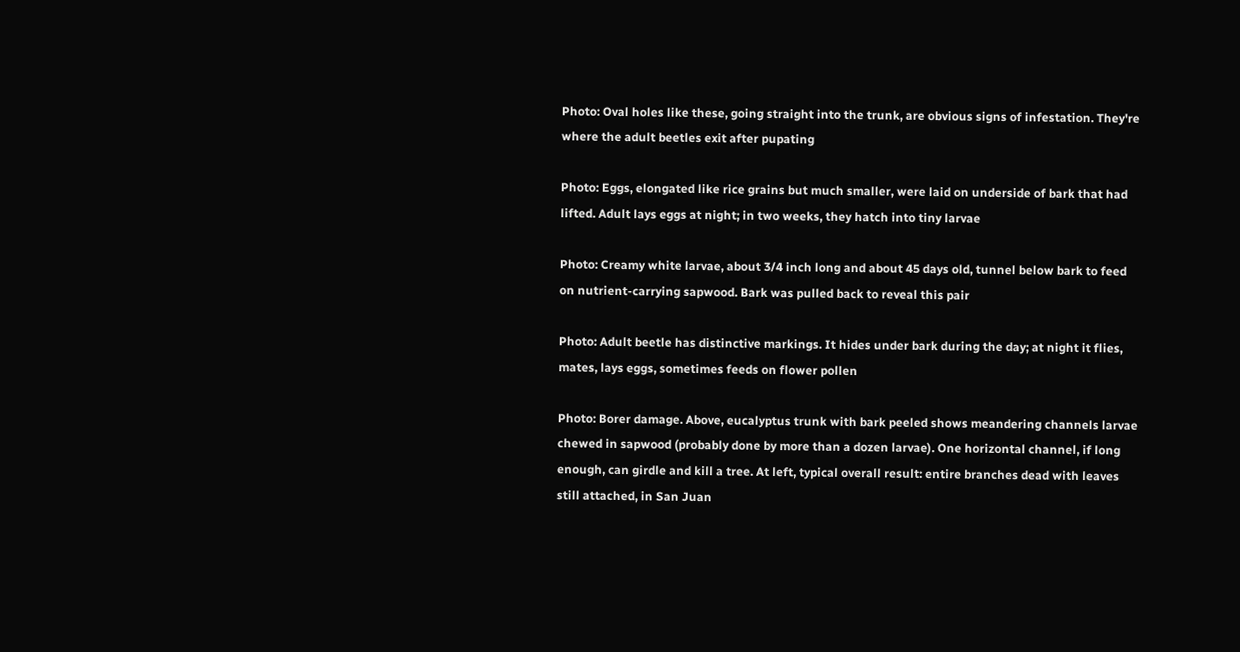Photo: Oval holes like these, going straight into the trunk, are obvious signs of infestation. They're where the adult beetles exit after pupating

Photo: Eggs, elongated like rice grains but much smaller, were laid on underside of bark that had lifted. Adult lays eggs at night; in two weeks, they hatch into tiny larvae

Photo: Creamy white larvae, about 3/4 inch long and about 45 days old, tunnel below bark to feed on nutrient-carrying sapwood. Bark was pulled back to reveal this pair

Photo: Adult beetle has distinctive markings. It hides under bark during the day; at night it flies, mates, lays eggs, sometimes feeds on flower pollen

Photo: Borer damage. Above, eucalyptus trunk with bark peeled shows meandering channels larvae chewed in sapwood (probably done by more than a dozen larvae). One horizontal channel, if long enough, can girdle and kill a tree. At left, typical overall result: entire branches dead with leaves still attached, in San Juan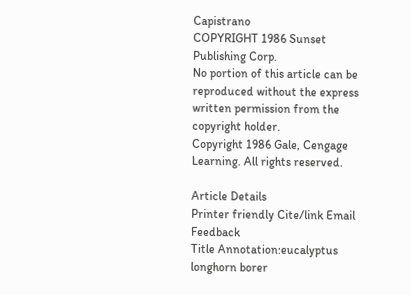Capistrano
COPYRIGHT 1986 Sunset Publishing Corp.
No portion of this article can be reproduced without the express written permission from the copyright holder.
Copyright 1986 Gale, Cengage Learning. All rights reserved.

Article Details
Printer friendly Cite/link Email Feedback
Title Annotation:eucalyptus longhorn borer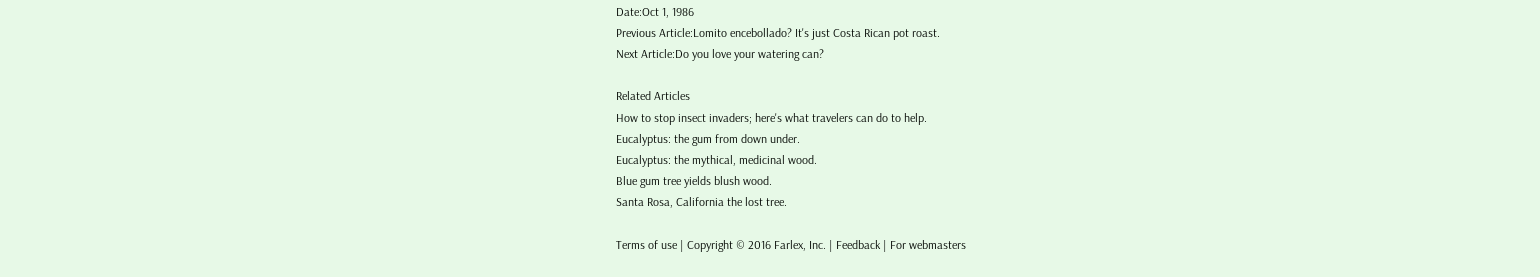Date:Oct 1, 1986
Previous Article:Lomito encebollado? It's just Costa Rican pot roast.
Next Article:Do you love your watering can?

Related Articles
How to stop insect invaders; here's what travelers can do to help.
Eucalyptus: the gum from down under.
Eucalyptus: the mythical, medicinal wood.
Blue gum tree yields blush wood.
Santa Rosa, California the lost tree.

Terms of use | Copyright © 2016 Farlex, Inc. | Feedback | For webmasters